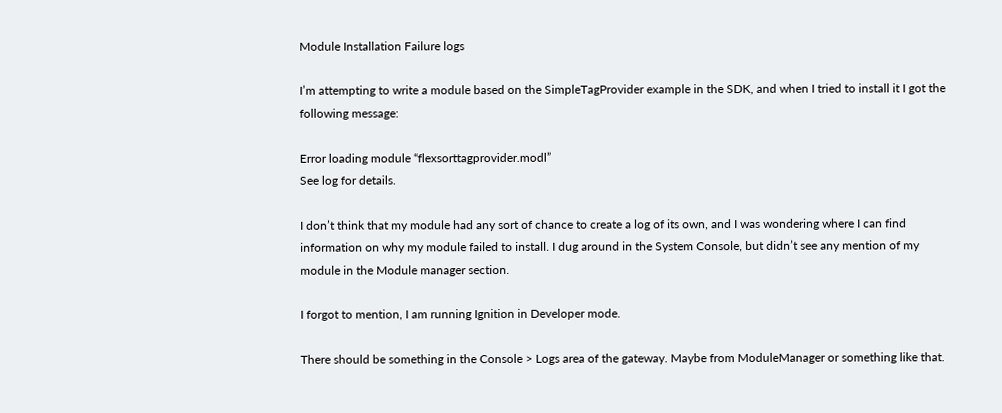Module Installation Failure logs

I’m attempting to write a module based on the SimpleTagProvider example in the SDK, and when I tried to install it I got the following message:

Error loading module “flexsorttagprovider.modl”
See log for details.

I don’t think that my module had any sort of chance to create a log of its own, and I was wondering where I can find information on why my module failed to install. I dug around in the System Console, but didn’t see any mention of my module in the Module manager section.

I forgot to mention, I am running Ignition in Developer mode.

There should be something in the Console > Logs area of the gateway. Maybe from ModuleManager or something like that.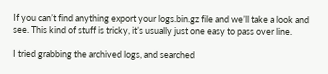If you can’t find anything export your logs.bin.gz file and we’ll take a look and see. This kind of stuff is tricky, it’s usually just one easy to pass over line.

I tried grabbing the archived logs, and searched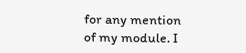for any mention of my module. I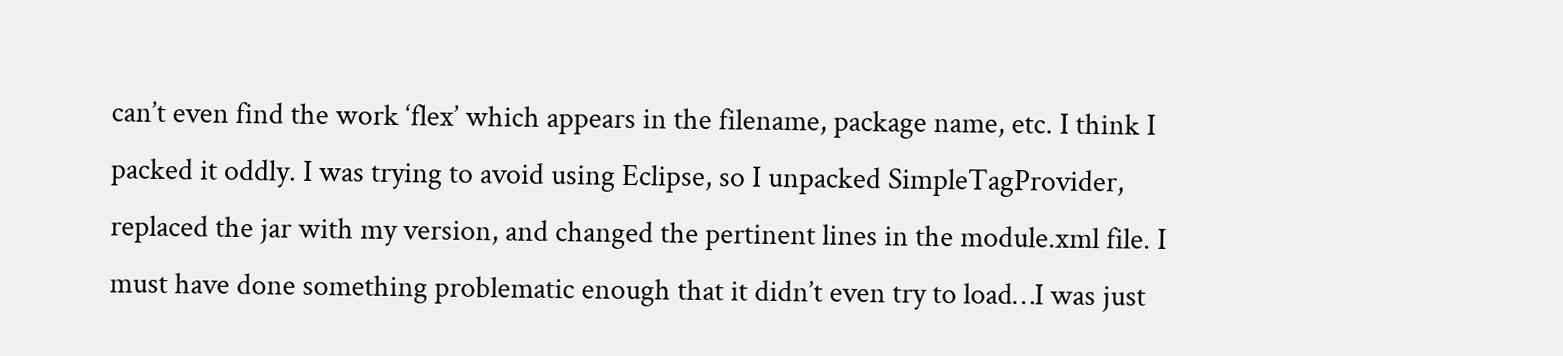can’t even find the work ‘flex’ which appears in the filename, package name, etc. I think I packed it oddly. I was trying to avoid using Eclipse, so I unpacked SimpleTagProvider, replaced the jar with my version, and changed the pertinent lines in the module.xml file. I must have done something problematic enough that it didn’t even try to load…I was just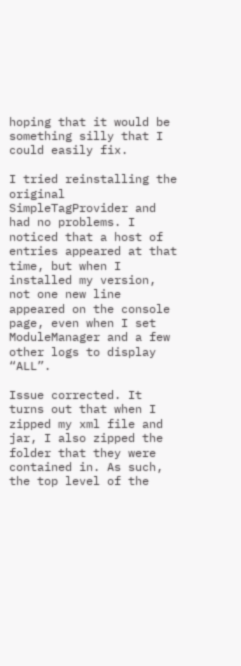hoping that it would be something silly that I could easily fix.

I tried reinstalling the original SimpleTagProvider and had no problems. I noticed that a host of entries appeared at that time, but when I installed my version, not one new line appeared on the console page, even when I set ModuleManager and a few other logs to display “ALL”.

Issue corrected. It turns out that when I zipped my xml file and jar, I also zipped the folder that they were contained in. As such, the top level of the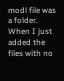modl file was a folder. When I just added the files with no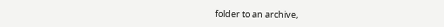folder to an archive,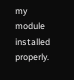my module installed properly.